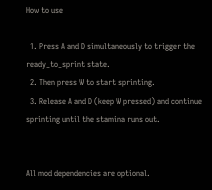How to use

  1. Press A and D simultaneously to trigger the ready_to_sprint state.
  2. Then press W to start sprinting.
  3. Release A and D (keep W pressed) and continue sprinting until the stamina runs out.


All mod dependencies are optional.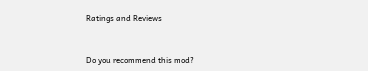Ratings and Reviews


Do you recommend this mod?